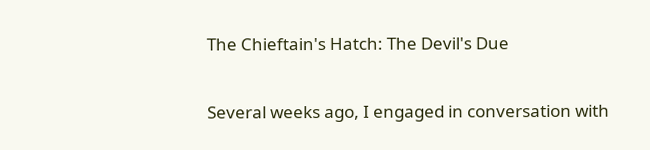The Chieftain's Hatch: The Devil's Due

Several weeks ago, I engaged in conversation with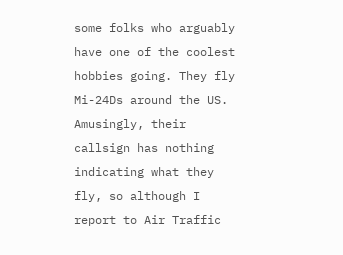some folks who arguably have one of the coolest hobbies going. They fly Mi-24Ds around the US. Amusingly, their callsign has nothing indicating what they fly, so although I report to Air Traffic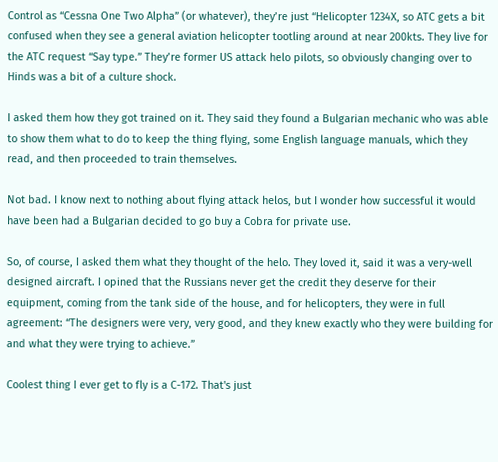Control as “Cessna One Two Alpha” (or whatever), they’re just “Helicopter 1234X, so ATC gets a bit confused when they see a general aviation helicopter tootling around at near 200kts. They live for the ATC request “Say type.” They’re former US attack helo pilots, so obviously changing over to Hinds was a bit of a culture shock.

I asked them how they got trained on it. They said they found a Bulgarian mechanic who was able to show them what to do to keep the thing flying, some English language manuals, which they read, and then proceeded to train themselves.

Not bad. I know next to nothing about flying attack helos, but I wonder how successful it would have been had a Bulgarian decided to go buy a Cobra for private use.

So, of course, I asked them what they thought of the helo. They loved it, said it was a very-well designed aircraft. I opined that the Russians never get the credit they deserve for their equipment, coming from the tank side of the house, and for helicopters, they were in full agreement: “The designers were very, very good, and they knew exactly who they were building for and what they were trying to achieve.”

Coolest thing I ever get to fly is a C-172. That's just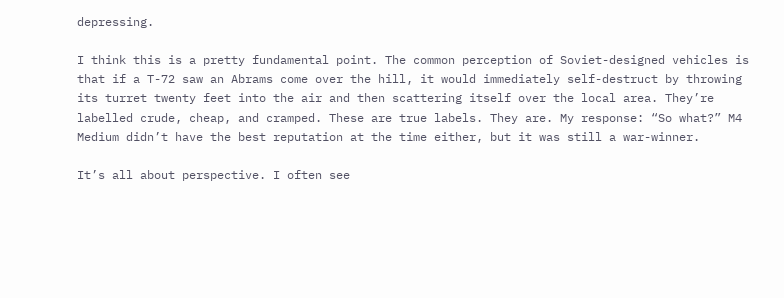depressing.

I think this is a pretty fundamental point. The common perception of Soviet-designed vehicles is that if a T-72 saw an Abrams come over the hill, it would immediately self-destruct by throwing its turret twenty feet into the air and then scattering itself over the local area. They’re labelled crude, cheap, and cramped. These are true labels. They are. My response: “So what?” M4 Medium didn’t have the best reputation at the time either, but it was still a war-winner.

It’s all about perspective. I often see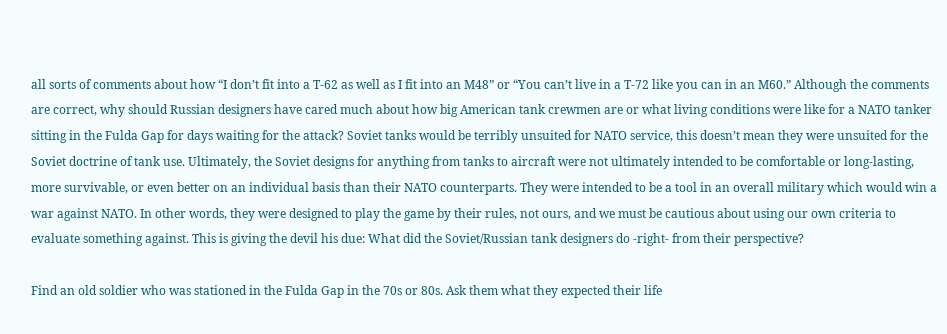all sorts of comments about how “I don’t fit into a T-62 as well as I fit into an M48” or “You can’t live in a T-72 like you can in an M60.” Although the comments are correct, why should Russian designers have cared much about how big American tank crewmen are or what living conditions were like for a NATO tanker sitting in the Fulda Gap for days waiting for the attack? Soviet tanks would be terribly unsuited for NATO service, this doesn’t mean they were unsuited for the Soviet doctrine of tank use. Ultimately, the Soviet designs for anything from tanks to aircraft were not ultimately intended to be comfortable or long-lasting, more survivable, or even better on an individual basis than their NATO counterparts. They were intended to be a tool in an overall military which would win a war against NATO. In other words, they were designed to play the game by their rules, not ours, and we must be cautious about using our own criteria to evaluate something against. This is giving the devil his due: What did the Soviet/Russian tank designers do -right- from their perspective?

Find an old soldier who was stationed in the Fulda Gap in the 70s or 80s. Ask them what they expected their life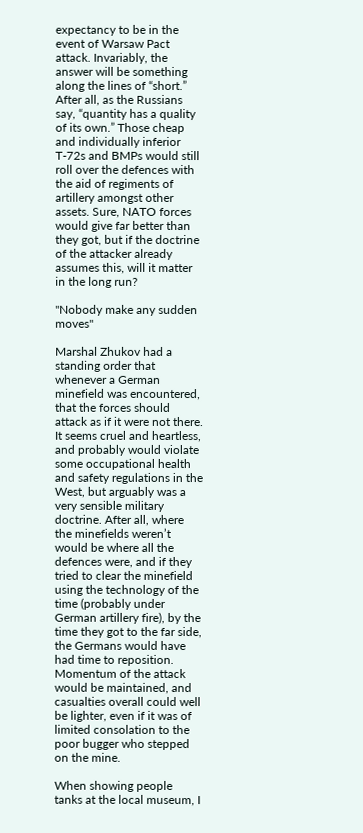expectancy to be in the event of Warsaw Pact attack. Invariably, the answer will be something along the lines of “short.” After all, as the Russians say, “quantity has a quality of its own.” Those cheap and individually inferior T-72s and BMPs would still roll over the defences with the aid of regiments of artillery amongst other assets. Sure, NATO forces would give far better than they got, but if the doctrine of the attacker already assumes this, will it matter in the long run?

"Nobody make any sudden moves"

Marshal Zhukov had a standing order that whenever a German minefield was encountered, that the forces should attack as if it were not there. It seems cruel and heartless, and probably would violate some occupational health and safety regulations in the West, but arguably was a very sensible military doctrine. After all, where the minefields weren’t would be where all the defences were, and if they tried to clear the minefield using the technology of the time (probably under German artillery fire), by the time they got to the far side, the Germans would have had time to reposition. Momentum of the attack would be maintained, and casualties overall could well be lighter, even if it was of limited consolation to the poor bugger who stepped on the mine.

When showing people tanks at the local museum, I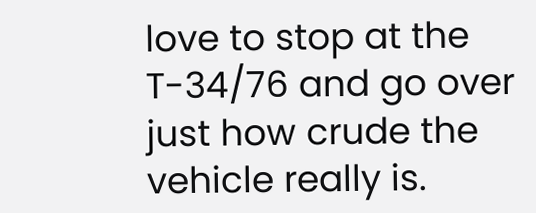love to stop at the T-34/76 and go over just how crude the vehicle really is.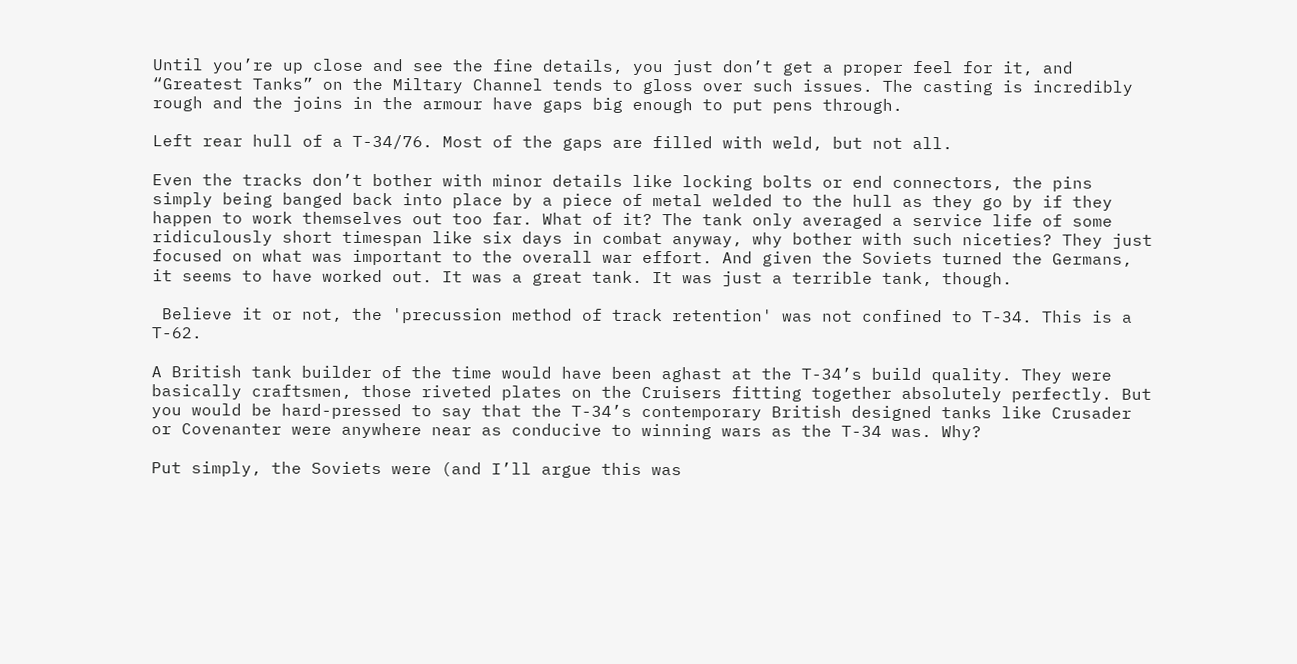Until you’re up close and see the fine details, you just don’t get a proper feel for it, and “Greatest Tanks” on the Miltary Channel tends to gloss over such issues. The casting is incredibly rough and the joins in the armour have gaps big enough to put pens through.

Left rear hull of a T-34/76. Most of the gaps are filled with weld, but not all.

Even the tracks don’t bother with minor details like locking bolts or end connectors, the pins simply being banged back into place by a piece of metal welded to the hull as they go by if they happen to work themselves out too far. What of it? The tank only averaged a service life of some ridiculously short timespan like six days in combat anyway, why bother with such niceties? They just focused on what was important to the overall war effort. And given the Soviets turned the Germans, it seems to have worked out. It was a great tank. It was just a terrible tank, though.

 Believe it or not, the 'precussion method of track retention' was not confined to T-34. This is a T-62.

A British tank builder of the time would have been aghast at the T-34’s build quality. They were basically craftsmen, those riveted plates on the Cruisers fitting together absolutely perfectly. But you would be hard-pressed to say that the T-34’s contemporary British designed tanks like Crusader or Covenanter were anywhere near as conducive to winning wars as the T-34 was. Why?

Put simply, the Soviets were (and I’ll argue this was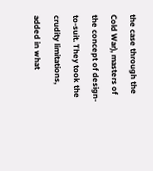the case through the Cold War), masters of the concept of design-to-suit. They took the crudity limitations, added in what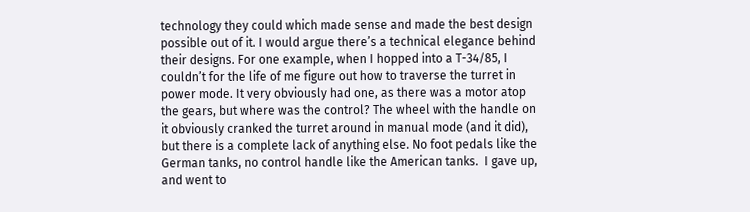technology they could which made sense and made the best design possible out of it. I would argue there’s a technical elegance behind their designs. For one example, when I hopped into a T-34/85, I couldn’t for the life of me figure out how to traverse the turret in power mode. It very obviously had one, as there was a motor atop the gears, but where was the control? The wheel with the handle on it obviously cranked the turret around in manual mode (and it did), but there is a complete lack of anything else. No foot pedals like the German tanks, no control handle like the American tanks.  I gave up, and went to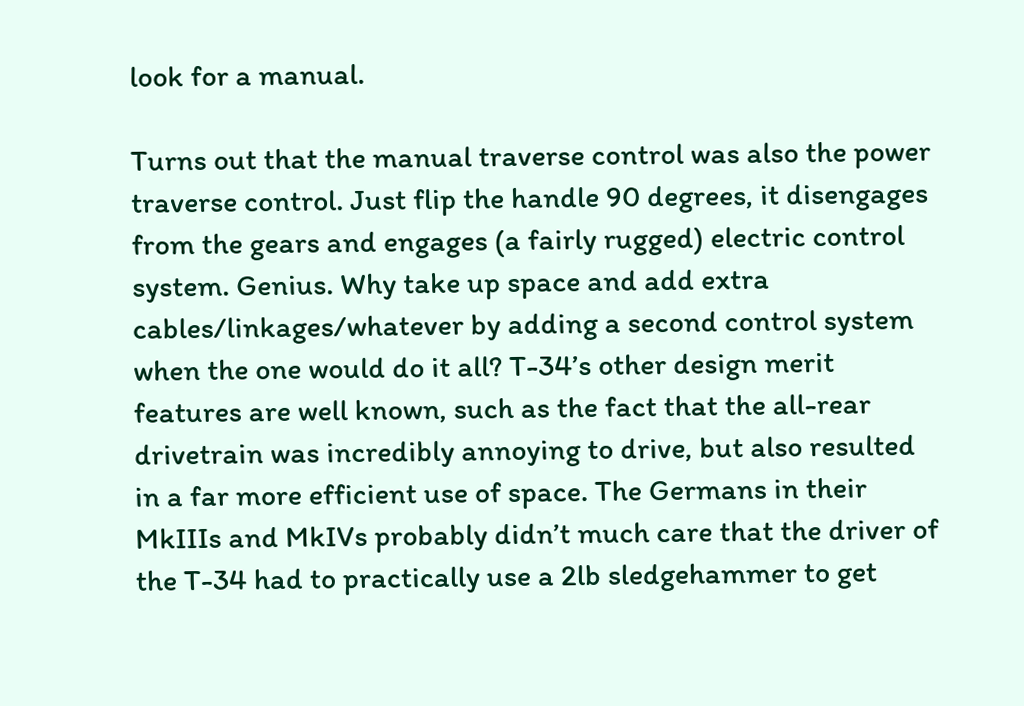look for a manual.

Turns out that the manual traverse control was also the power traverse control. Just flip the handle 90 degrees, it disengages from the gears and engages (a fairly rugged) electric control system. Genius. Why take up space and add extra cables/linkages/whatever by adding a second control system when the one would do it all? T-34’s other design merit features are well known, such as the fact that the all-rear drivetrain was incredibly annoying to drive, but also resulted in a far more efficient use of space. The Germans in their MkIIIs and MkIVs probably didn’t much care that the driver of the T-34 had to practically use a 2lb sledgehammer to get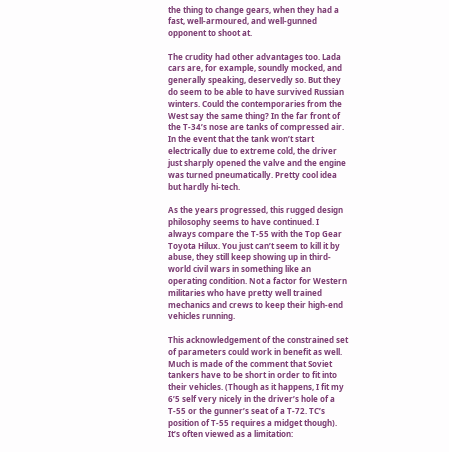the thing to change gears, when they had a fast, well-armoured, and well-gunned opponent to shoot at.

The crudity had other advantages too. Lada cars are, for example, soundly mocked, and generally speaking, deservedly so. But they do seem to be able to have survived Russian winters. Could the contemporaries from the West say the same thing? In the far front of the T-34’s nose are tanks of compressed air. In the event that the tank won’t start electrically due to extreme cold, the driver just sharply opened the valve and the engine was turned pneumatically. Pretty cool idea but hardly hi-tech.

As the years progressed, this rugged design philosophy seems to have continued. I always compare the T-55 with the Top Gear Toyota Hilux. You just can’t seem to kill it by abuse, they still keep showing up in third-world civil wars in something like an operating condition. Not a factor for Western militaries who have pretty well trained mechanics and crews to keep their high-end vehicles running.

This acknowledgement of the constrained set of parameters could work in benefit as well. Much is made of the comment that Soviet tankers have to be short in order to fit into their vehicles. (Though as it happens, I fit my 6’5 self very nicely in the driver’s hole of a T-55 or the gunner’s seat of a T-72. TC’s position of T-55 requires a midget though). It’s often viewed as a limitation: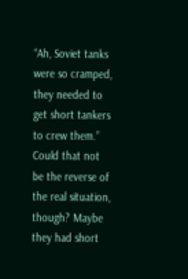“Ah, Soviet tanks were so cramped, they needed to get short tankers to crew them.” Could that not be the reverse of the real situation, though? Maybe they had short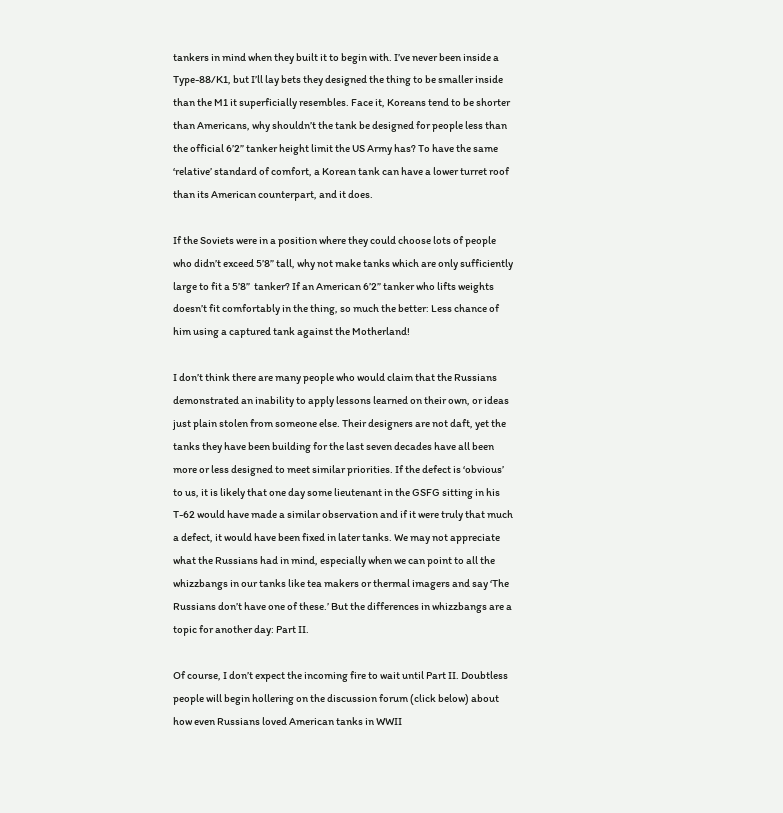tankers in mind when they built it to begin with. I’ve never been inside a Type-88/K1, but I’ll lay bets they designed the thing to be smaller inside than the M1 it superficially resembles. Face it, Koreans tend to be shorter than Americans, why shouldn’t the tank be designed for people less than the official 6’2” tanker height limit the US Army has? To have the same ‘relative’ standard of comfort, a Korean tank can have a lower turret roof than its American counterpart, and it does.

If the Soviets were in a position where they could choose lots of people who didn’t exceed 5’8” tall, why not make tanks which are only sufficiently large to fit a 5’8”  tanker? If an American 6’2” tanker who lifts weights doesn’t fit comfortably in the thing, so much the better: Less chance of him using a captured tank against the Motherland!

I don’t think there are many people who would claim that the Russians demonstrated an inability to apply lessons learned on their own, or ideas just plain stolen from someone else. Their designers are not daft, yet the tanks they have been building for the last seven decades have all been more or less designed to meet similar priorities. If the defect is ‘obvious’ to us, it is likely that one day some lieutenant in the GSFG sitting in his T-62 would have made a similar observation and if it were truly that much a defect, it would have been fixed in later tanks. We may not appreciate what the Russians had in mind, especially when we can point to all the whizzbangs in our tanks like tea makers or thermal imagers and say ‘The Russians don’t have one of these.’ But the differences in whizzbangs are a topic for another day: Part II.

Of course, I don’t expect the incoming fire to wait until Part II. Doubtless people will begin hollering on the discussion forum (click below) about how even Russians loved American tanks in WWII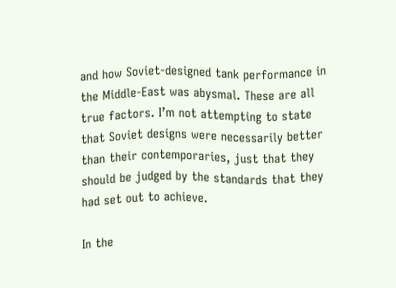and how Soviet-designed tank performance in the Middle-East was abysmal. These are all true factors. I’m not attempting to state that Soviet designs were necessarily better than their contemporaries, just that they should be judged by the standards that they had set out to achieve.

In the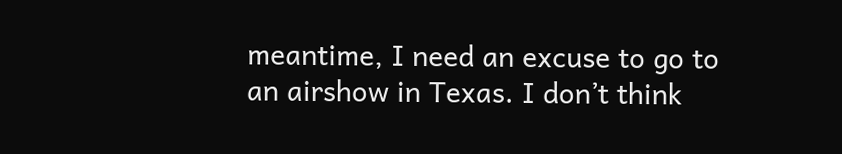meantime, I need an excuse to go to an airshow in Texas. I don’t think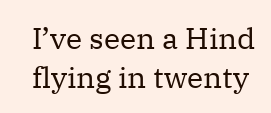I’ve seen a Hind flying in twenty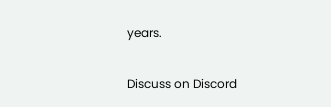years.

Discuss on Discord